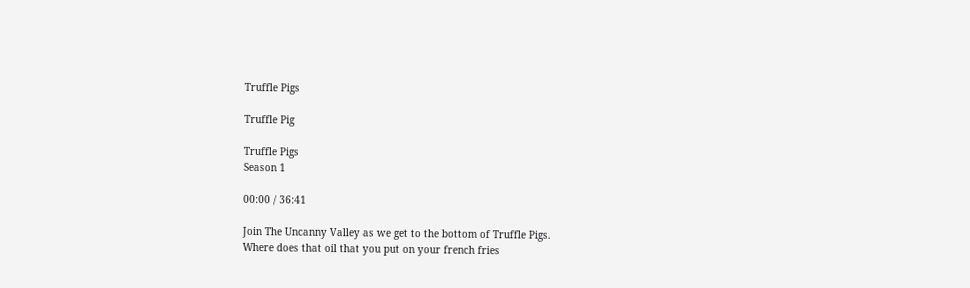Truffle Pigs

Truffle Pig

Truffle Pigs
Season 1

00:00 / 36:41

Join The Uncanny Valley as we get to the bottom of Truffle Pigs.
Where does that oil that you put on your french fries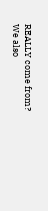REALLY come from?
We also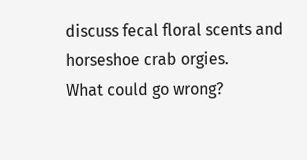discuss fecal floral scents and horseshoe crab orgies.
What could go wrong?